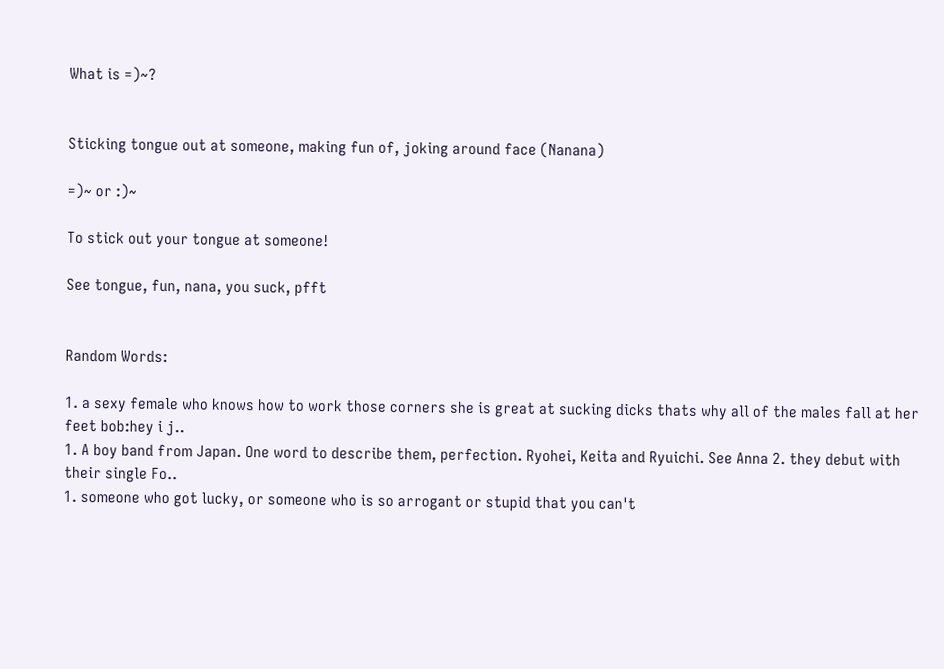What is =)~?


Sticking tongue out at someone, making fun of, joking around face (Nanana)

=)~ or :)~

To stick out your tongue at someone!

See tongue, fun, nana, you suck, pfft


Random Words:

1. a sexy female who knows how to work those corners she is great at sucking dicks thats why all of the males fall at her feet bob:hey i j..
1. A boy band from Japan. One word to describe them, perfection. Ryohei, Keita and Ryuichi. See Anna 2. they debut with their single Fo..
1. someone who got lucky, or someone who is so arrogant or stupid that you can't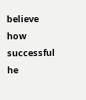believe how successful he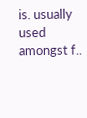is. usually used amongst f..